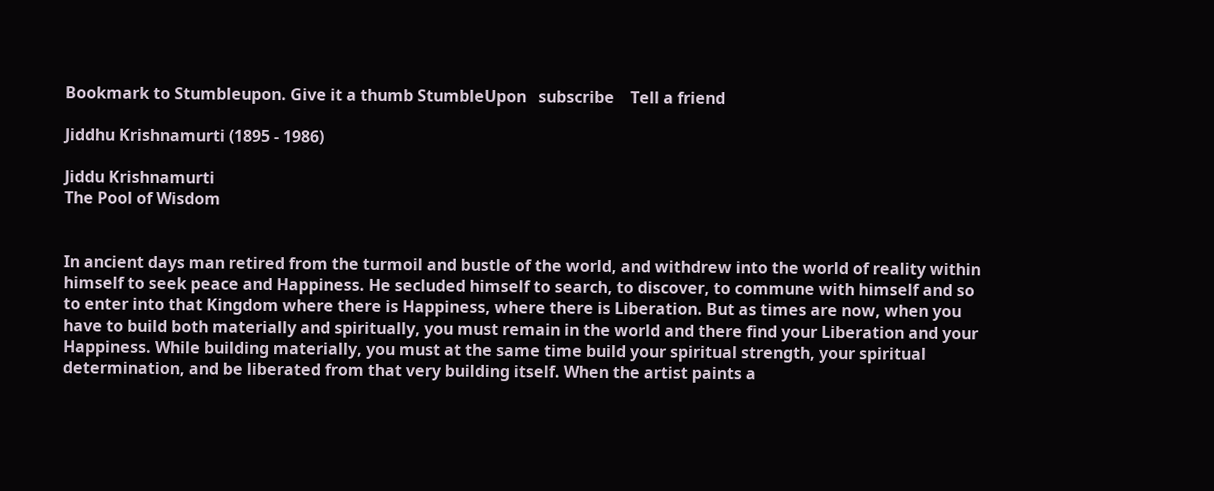Bookmark to Stumbleupon. Give it a thumb StumbleUpon   subscribe    Tell a friend

Jiddhu Krishnamurti (1895 - 1986)

Jiddu Krishnamurti
The Pool of Wisdom


In ancient days man retired from the turmoil and bustle of the world, and withdrew into the world of reality within himself to seek peace and Happiness. He secluded himself to search, to discover, to commune with himself and so to enter into that Kingdom where there is Happiness, where there is Liberation. But as times are now, when you have to build both materially and spiritually, you must remain in the world and there find your Liberation and your Happiness. While building materially, you must at the same time build your spiritual strength, your spiritual determination, and be liberated from that very building itself. When the artist paints a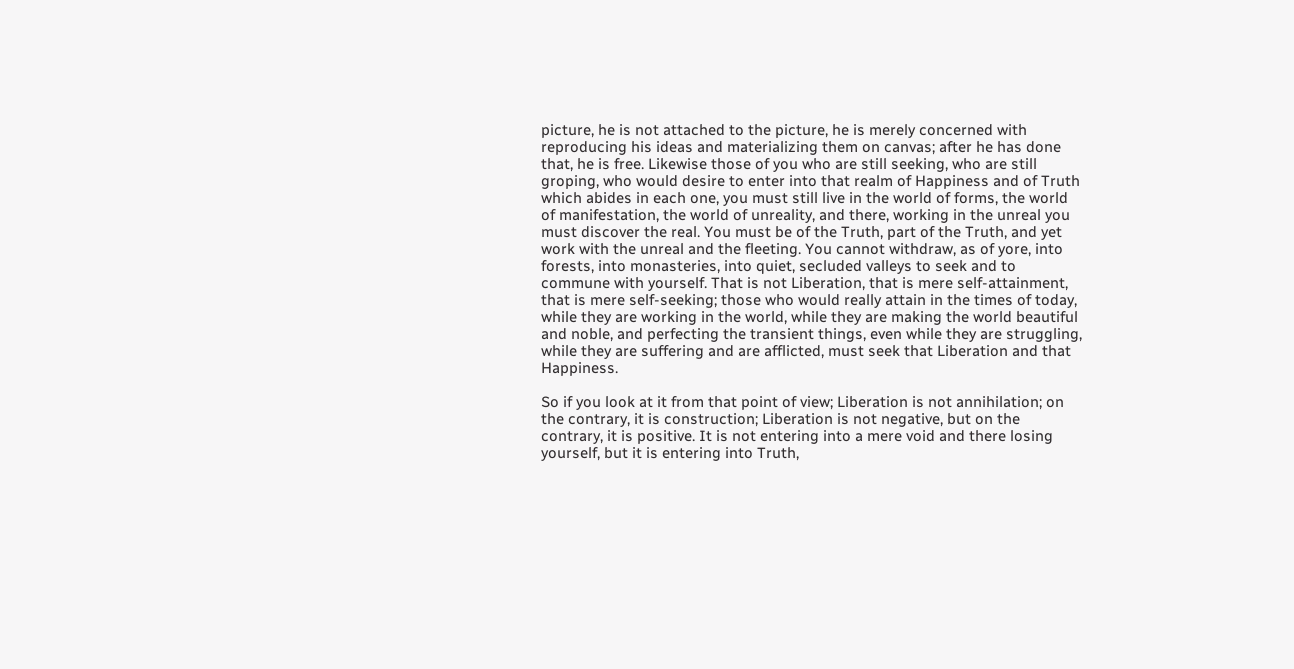picture, he is not attached to the picture, he is merely concerned with reproducing his ideas and materializing them on canvas; after he has done that, he is free. Likewise those of you who are still seeking, who are still groping, who would desire to enter into that realm of Happiness and of Truth which abides in each one, you must still live in the world of forms, the world of manifestation, the world of unreality, and there, working in the unreal you must discover the real. You must be of the Truth, part of the Truth, and yet work with the unreal and the fleeting. You cannot withdraw, as of yore, into forests, into monasteries, into quiet, secluded valleys to seek and to commune with yourself. That is not Liberation, that is mere self-attainment, that is mere self-seeking; those who would really attain in the times of today, while they are working in the world, while they are making the world beautiful and noble, and perfecting the transient things, even while they are struggling, while they are suffering and are afflicted, must seek that Liberation and that Happiness.

So if you look at it from that point of view; Liberation is not annihilation; on the contrary, it is construction; Liberation is not negative, but on the contrary, it is positive. It is not entering into a mere void and there losing yourself, but it is entering into Truth,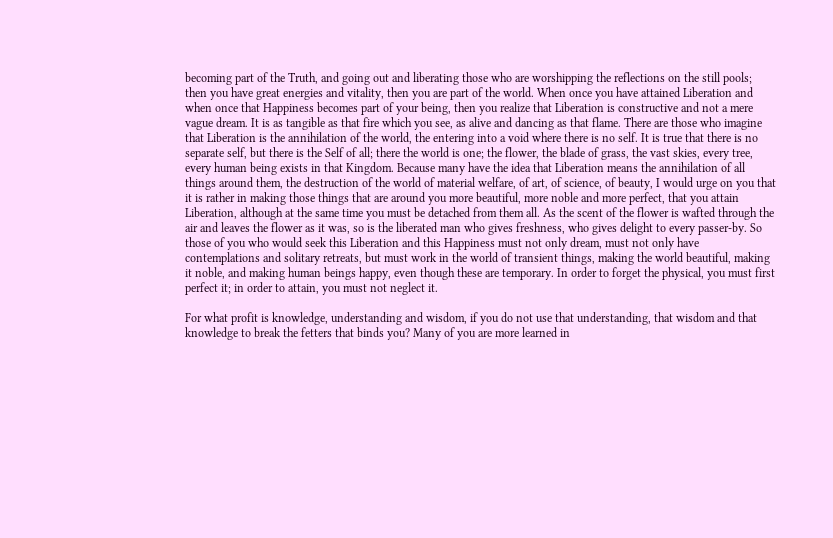becoming part of the Truth, and going out and liberating those who are worshipping the reflections on the still pools; then you have great energies and vitality, then you are part of the world. When once you have attained Liberation and when once that Happiness becomes part of your being, then you realize that Liberation is constructive and not a mere vague dream. It is as tangible as that fire which you see, as alive and dancing as that flame. There are those who imagine that Liberation is the annihilation of the world, the entering into a void where there is no self. It is true that there is no separate self, but there is the Self of all; there the world is one; the flower, the blade of grass, the vast skies, every tree, every human being exists in that Kingdom. Because many have the idea that Liberation means the annihilation of all things around them, the destruction of the world of material welfare, of art, of science, of beauty, I would urge on you that it is rather in making those things that are around you more beautiful, more noble and more perfect, that you attain Liberation, although at the same time you must be detached from them all. As the scent of the flower is wafted through the air and leaves the flower as it was, so is the liberated man who gives freshness, who gives delight to every passer-by. So those of you who would seek this Liberation and this Happiness must not only dream, must not only have contemplations and solitary retreats, but must work in the world of transient things, making the world beautiful, making it noble, and making human beings happy, even though these are temporary. In order to forget the physical, you must first perfect it; in order to attain, you must not neglect it.

For what profit is knowledge, understanding and wisdom, if you do not use that understanding, that wisdom and that knowledge to break the fetters that binds you? Many of you are more learned in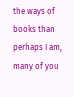the ways of books than perhaps I am, many of you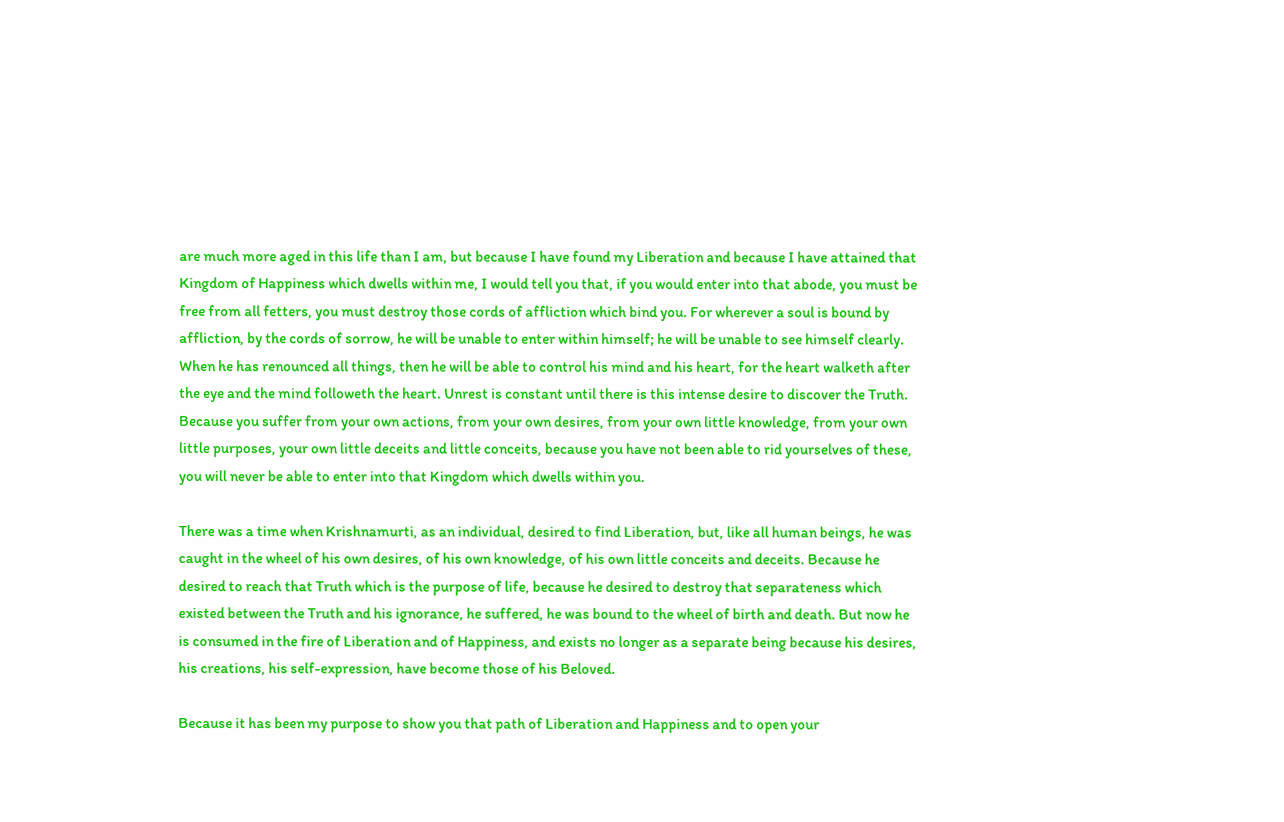are much more aged in this life than I am, but because I have found my Liberation and because I have attained that Kingdom of Happiness which dwells within me, I would tell you that, if you would enter into that abode, you must be free from all fetters, you must destroy those cords of affliction which bind you. For wherever a soul is bound by affliction, by the cords of sorrow, he will be unable to enter within himself; he will be unable to see himself clearly. When he has renounced all things, then he will be able to control his mind and his heart, for the heart walketh after the eye and the mind followeth the heart. Unrest is constant until there is this intense desire to discover the Truth. Because you suffer from your own actions, from your own desires, from your own little knowledge, from your own little purposes, your own little deceits and little conceits, because you have not been able to rid yourselves of these, you will never be able to enter into that Kingdom which dwells within you.

There was a time when Krishnamurti, as an individual, desired to find Liberation, but, like all human beings, he was caught in the wheel of his own desires, of his own knowledge, of his own little conceits and deceits. Because he desired to reach that Truth which is the purpose of life, because he desired to destroy that separateness which existed between the Truth and his ignorance, he suffered, he was bound to the wheel of birth and death. But now he is consumed in the fire of Liberation and of Happiness, and exists no longer as a separate being because his desires, his creations, his self-expression, have become those of his Beloved.

Because it has been my purpose to show you that path of Liberation and Happiness and to open your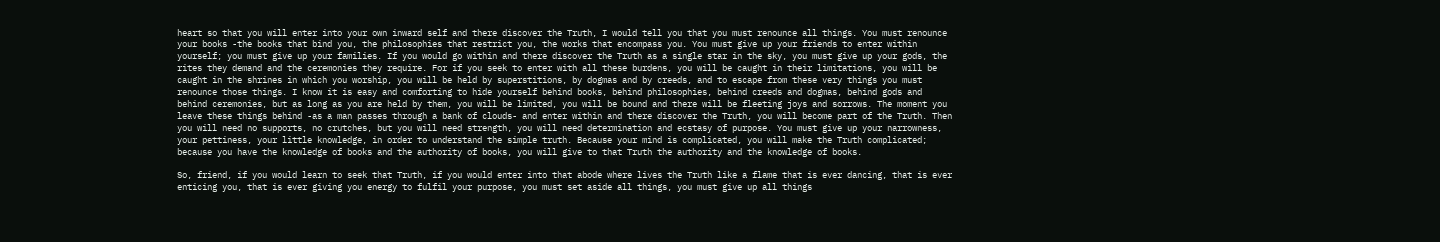heart so that you will enter into your own inward self and there discover the Truth, I would tell you that you must renounce all things. You must renounce your books -the books that bind you, the philosophies that restrict you, the works that encompass you. You must give up your friends to enter within yourself; you must give up your families. If you would go within and there discover the Truth as a single star in the sky, you must give up your gods, the rites they demand and the ceremonies they require. For if you seek to enter with all these burdens, you will be caught in their limitations, you will be caught in the shrines in which you worship, you will be held by superstitions, by dogmas and by creeds, and to escape from these very things you must renounce those things. I know it is easy and comforting to hide yourself behind books, behind philosophies, behind creeds and dogmas, behind gods and behind ceremonies, but as long as you are held by them, you will be limited, you will be bound and there will be fleeting joys and sorrows. The moment you leave these things behind -as a man passes through a bank of clouds- and enter within and there discover the Truth, you will become part of the Truth. Then you will need no supports, no crutches, but you will need strength, you will need determination and ecstasy of purpose. You must give up your narrowness, your pettiness, your little knowledge, in order to understand the simple truth. Because your mind is complicated, you will make the Truth complicated; because you have the knowledge of books and the authority of books, you will give to that Truth the authority and the knowledge of books.

So, friend, if you would learn to seek that Truth, if you would enter into that abode where lives the Truth like a flame that is ever dancing, that is ever enticing you, that is ever giving you energy to fulfil your purpose, you must set aside all things, you must give up all things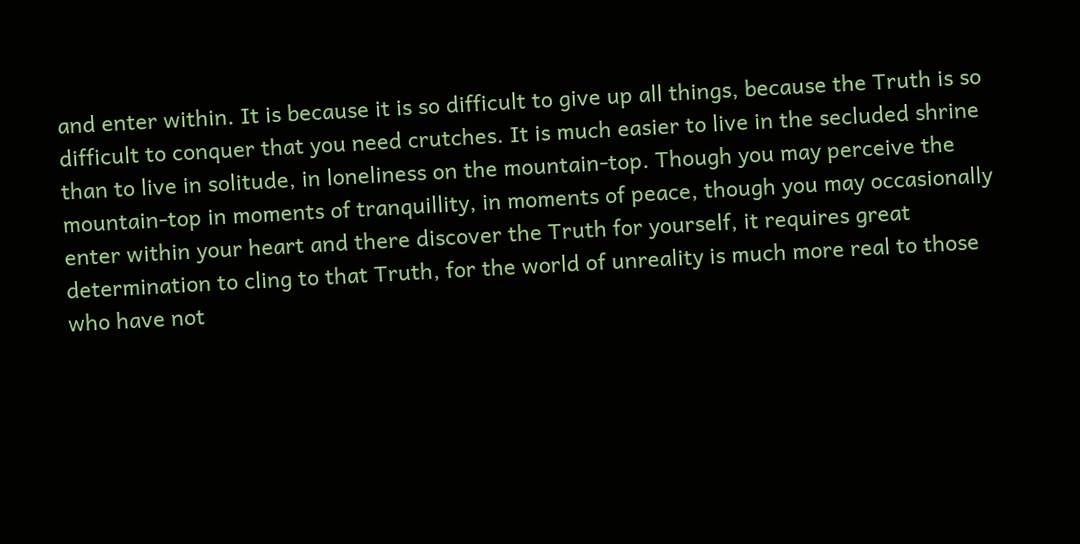and enter within. It is because it is so difficult to give up all things, because the Truth is so difficult to conquer that you need crutches. It is much easier to live in the secluded shrine than to live in solitude, in loneliness on the mountain-top. Though you may perceive the mountain-top in moments of tranquillity, in moments of peace, though you may occasionally enter within your heart and there discover the Truth for yourself, it requires great determination to cling to that Truth, for the world of unreality is much more real to those who have not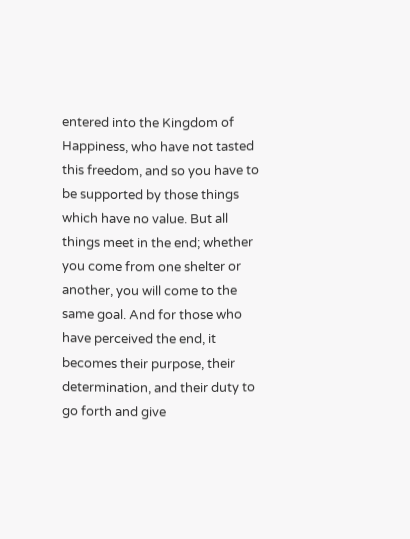entered into the Kingdom of Happiness, who have not tasted this freedom, and so you have to be supported by those things which have no value. But all things meet in the end; whether you come from one shelter or another, you will come to the same goal. And for those who have perceived the end, it becomes their purpose, their determination, and their duty to go forth and give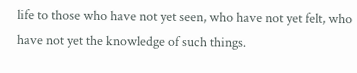life to those who have not yet seen, who have not yet felt, who have not yet the knowledge of such things.